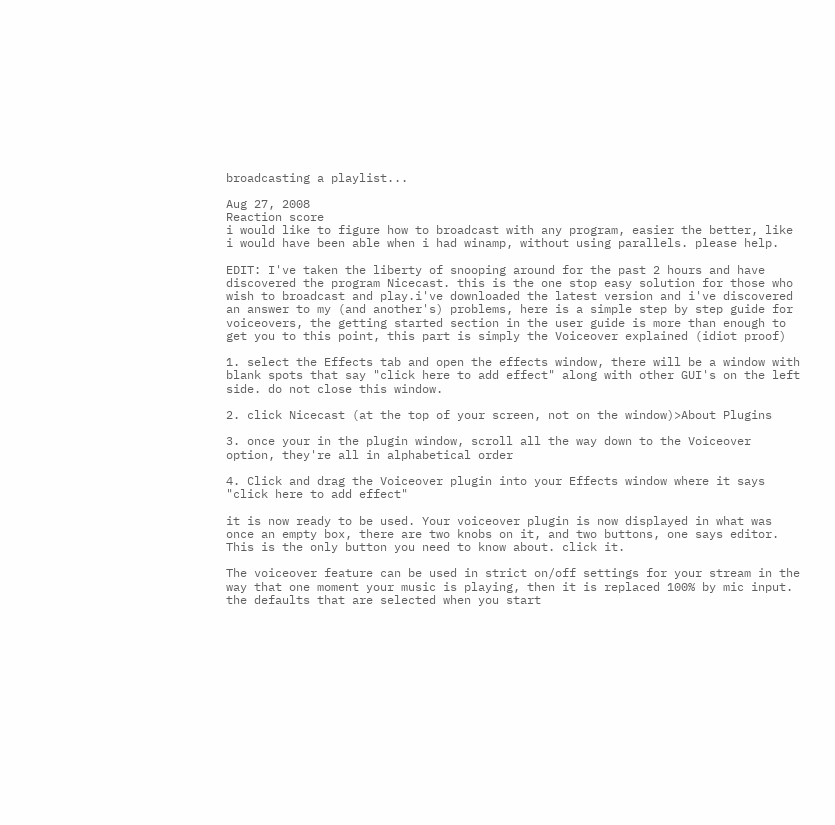broadcasting a playlist...

Aug 27, 2008
Reaction score
i would like to figure how to broadcast with any program, easier the better, like i would have been able when i had winamp, without using parallels. please help.

EDIT: I've taken the liberty of snooping around for the past 2 hours and have discovered the program Nicecast. this is the one stop easy solution for those who wish to broadcast and play.i've downloaded the latest version and i've discovered an answer to my (and another's) problems, here is a simple step by step guide for voiceovers, the getting started section in the user guide is more than enough to get you to this point, this part is simply the Voiceover explained (idiot proof)

1. select the Effects tab and open the effects window, there will be a window with blank spots that say "click here to add effect" along with other GUI's on the left side. do not close this window.

2. click Nicecast (at the top of your screen, not on the window)>About Plugins

3. once your in the plugin window, scroll all the way down to the Voiceover option, they're all in alphabetical order

4. Click and drag the Voiceover plugin into your Effects window where it says "click here to add effect"

it is now ready to be used. Your voiceover plugin is now displayed in what was once an empty box, there are two knobs on it, and two buttons, one says editor. This is the only button you need to know about. click it.

The voiceover feature can be used in strict on/off settings for your stream in the way that one moment your music is playing, then it is replaced 100% by mic input. the defaults that are selected when you start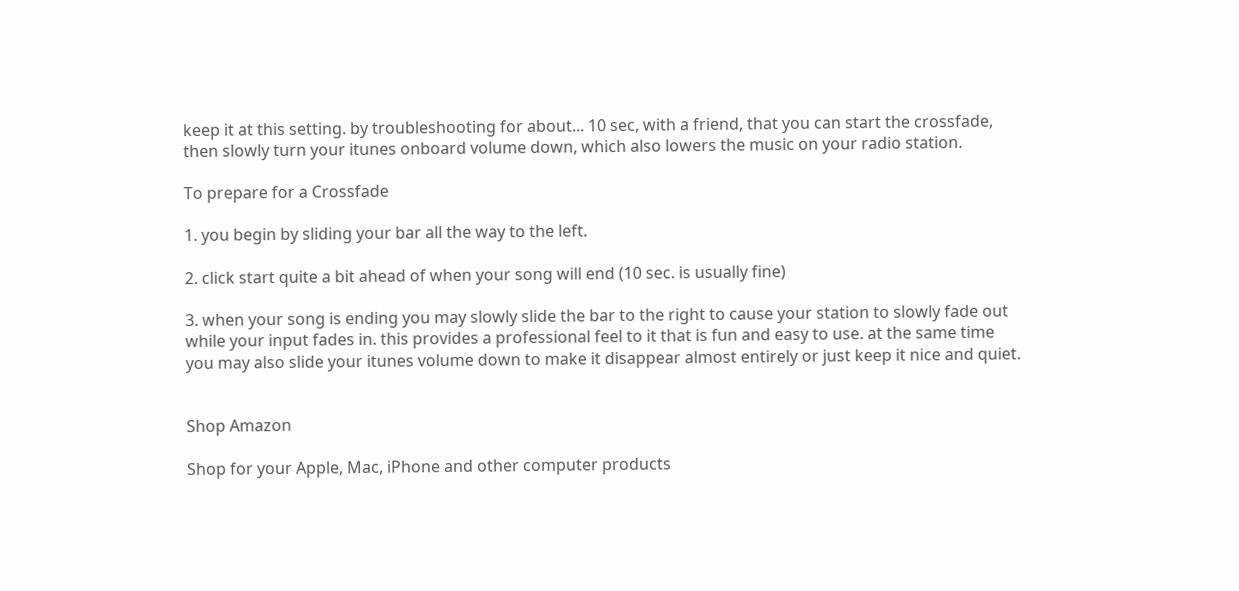keep it at this setting. by troubleshooting for about... 10 sec, with a friend, that you can start the crossfade, then slowly turn your itunes onboard volume down, which also lowers the music on your radio station.

To prepare for a Crossfade

1. you begin by sliding your bar all the way to the left.

2. click start quite a bit ahead of when your song will end (10 sec. is usually fine)

3. when your song is ending you may slowly slide the bar to the right to cause your station to slowly fade out while your input fades in. this provides a professional feel to it that is fun and easy to use. at the same time you may also slide your itunes volume down to make it disappear almost entirely or just keep it nice and quiet.


Shop Amazon

Shop for your Apple, Mac, iPhone and other computer products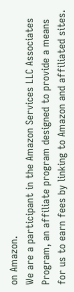on Amazon.
We are a participant in the Amazon Services LLC Associates Program, an affiliate program designed to provide a means for us to earn fees by linking to Amazon and affiliated sites.